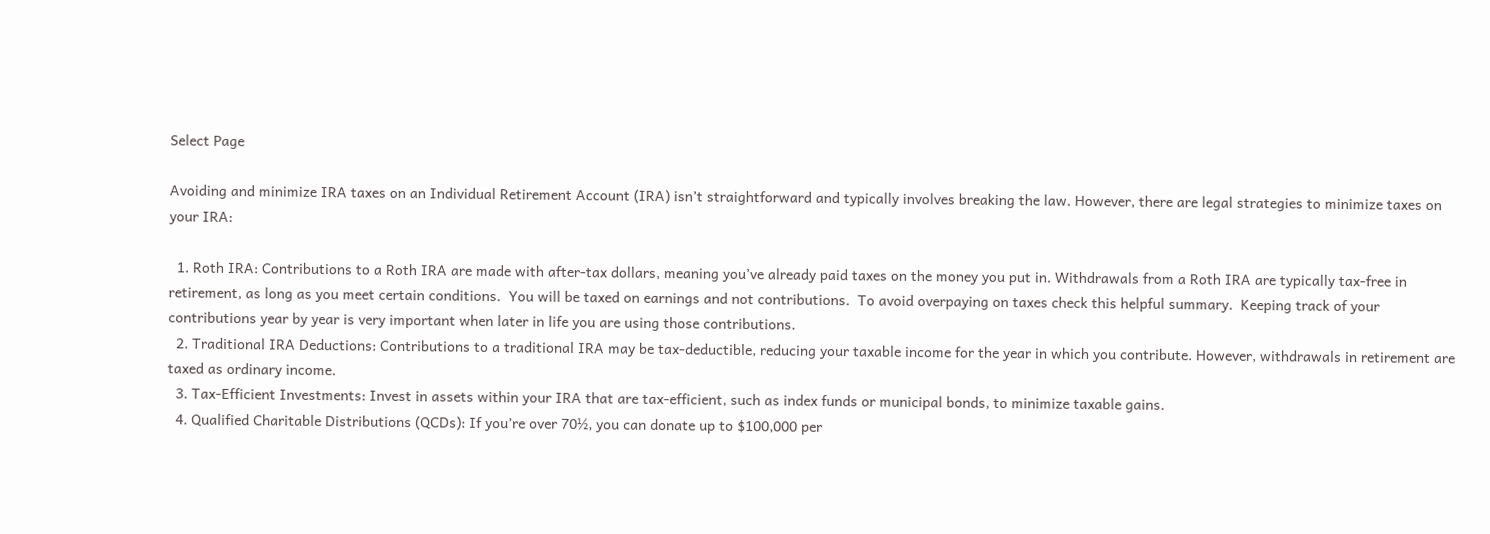Select Page

Avoiding and minimize IRA taxes on an Individual Retirement Account (IRA) isn’t straightforward and typically involves breaking the law. However, there are legal strategies to minimize taxes on your IRA:

  1. Roth IRA: Contributions to a Roth IRA are made with after-tax dollars, meaning you’ve already paid taxes on the money you put in. Withdrawals from a Roth IRA are typically tax-free in retirement, as long as you meet certain conditions.  You will be taxed on earnings and not contributions.  To avoid overpaying on taxes check this helpful summary.  Keeping track of your contributions year by year is very important when later in life you are using those contributions.
  2. Traditional IRA Deductions: Contributions to a traditional IRA may be tax-deductible, reducing your taxable income for the year in which you contribute. However, withdrawals in retirement are taxed as ordinary income.
  3. Tax-Efficient Investments: Invest in assets within your IRA that are tax-efficient, such as index funds or municipal bonds, to minimize taxable gains.
  4. Qualified Charitable Distributions (QCDs): If you’re over 70½, you can donate up to $100,000 per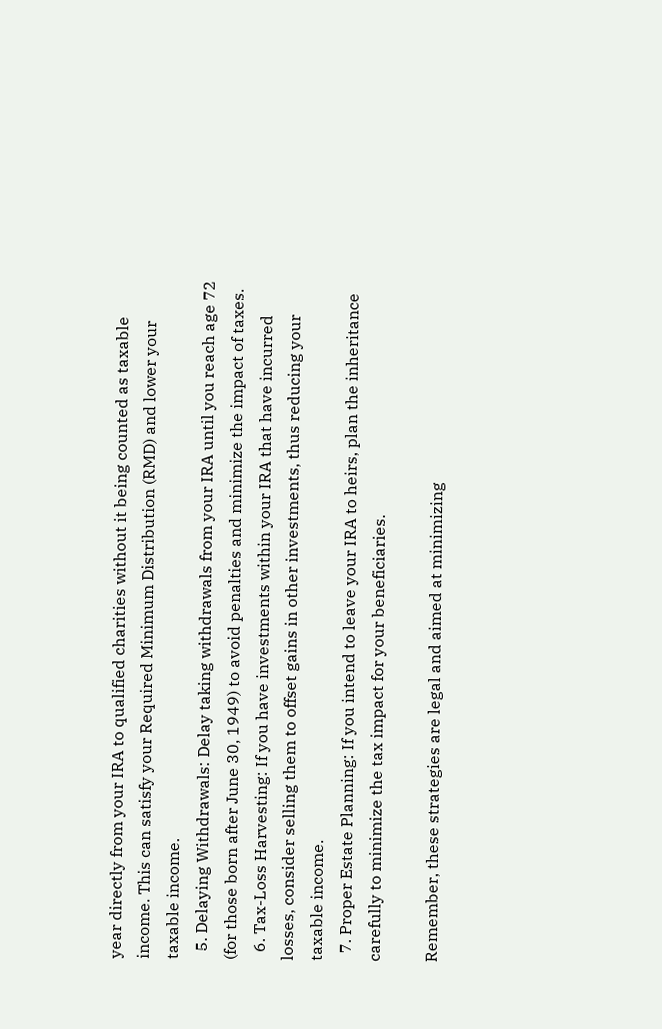year directly from your IRA to qualified charities without it being counted as taxable income. This can satisfy your Required Minimum Distribution (RMD) and lower your taxable income.
  5. Delaying Withdrawals: Delay taking withdrawals from your IRA until you reach age 72 (for those born after June 30, 1949) to avoid penalties and minimize the impact of taxes.
  6. Tax-Loss Harvesting: If you have investments within your IRA that have incurred losses, consider selling them to offset gains in other investments, thus reducing your taxable income.
  7. Proper Estate Planning: If you intend to leave your IRA to heirs, plan the inheritance carefully to minimize the tax impact for your beneficiaries.

Remember, these strategies are legal and aimed at minimizing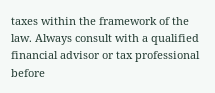taxes within the framework of the law. Always consult with a qualified financial advisor or tax professional before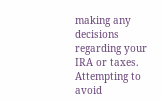making any decisions regarding your IRA or taxes. Attempting to avoid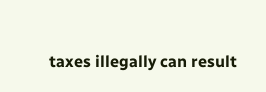taxes illegally can result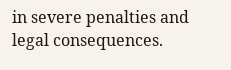in severe penalties and legal consequences.